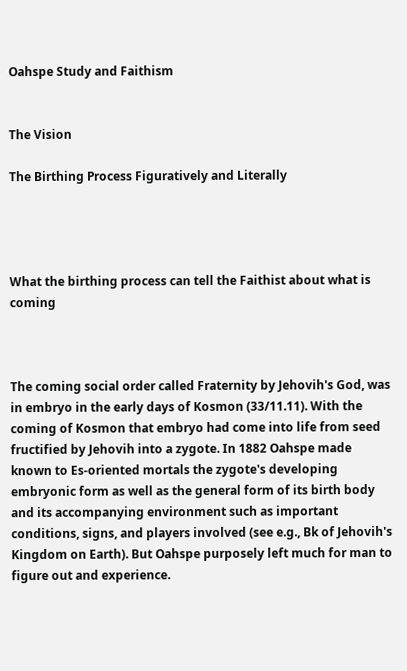Oahspe Study and Faithism


The Vision

The Birthing Process Figuratively and Literally




What the birthing process can tell the Faithist about what is coming



The coming social order called Fraternity by Jehovih's God, was in embryo in the early days of Kosmon (33/11.11). With the coming of Kosmon that embryo had come into life from seed fructified by Jehovih into a zygote. In 1882 Oahspe made known to Es-oriented mortals the zygote's developing embryonic form as well as the general form of its birth body and its accompanying environment such as important conditions, signs, and players involved (see e.g., Bk of Jehovih's Kingdom on Earth). But Oahspe purposely left much for man to figure out and experience.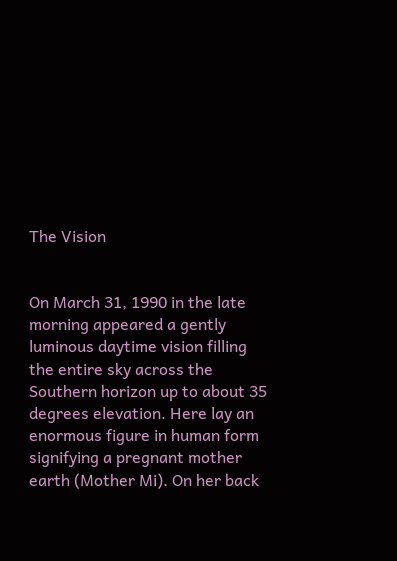The Vision


On March 31, 1990 in the late morning appeared a gently luminous daytime vision filling the entire sky across the Southern horizon up to about 35 degrees elevation. Here lay an enormous figure in human form signifying a pregnant mother earth (Mother Mi). On her back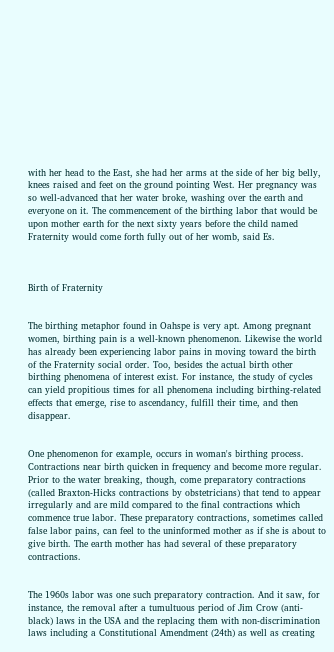with her head to the East, she had her arms at the side of her big belly, knees raised and feet on the ground pointing West. Her pregnancy was so well-advanced that her water broke, washing over the earth and everyone on it. The commencement of the birthing labor that would be upon mother earth for the next sixty years before the child named Fraternity would come forth fully out of her womb, said Es.



Birth of Fraternity


The birthing metaphor found in Oahspe is very apt. Among pregnant women, birthing pain is a well-known phenomenon. Likewise the world has already been experiencing labor pains in moving toward the birth of the Fraternity social order. Too, besides the actual birth other birthing phenomena of interest exist. For instance, the study of cycles can yield propitious times for all phenomena including birthing-related effects that emerge, rise to ascendancy, fulfill their time, and then disappear.


One phenomenon for example, occurs in woman's birthing process. Contractions near birth quicken in frequency and become more regular. Prior to the water breaking, though, come preparatory contractions (called Braxton-Hicks contractions by obstetricians) that tend to appear irregularly and are mild compared to the final contractions which commence true labor. These preparatory contractions, sometimes called false labor pains, can feel to the uninformed mother as if she is about to give birth. The earth mother has had several of these preparatory contractions.


The 1960s labor was one such preparatory contraction. And it saw, for instance, the removal after a tumultuous period of Jim Crow (anti-black) laws in the USA and the replacing them with non-discrimination laws including a Constitutional Amendment (24th) as well as creating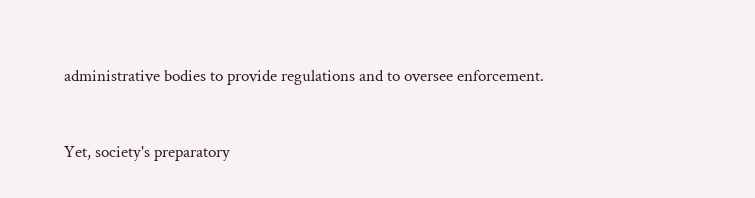administrative bodies to provide regulations and to oversee enforcement.


Yet, society's preparatory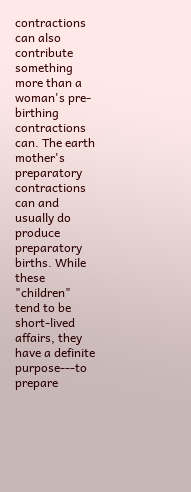contractions can also contribute something more than a woman's pre-birthing contractions can. The earth mother's preparatory contractions can and usually do produce preparatory births. While these "children" tend to be short-lived affairs, they have a definite purpose---to prepare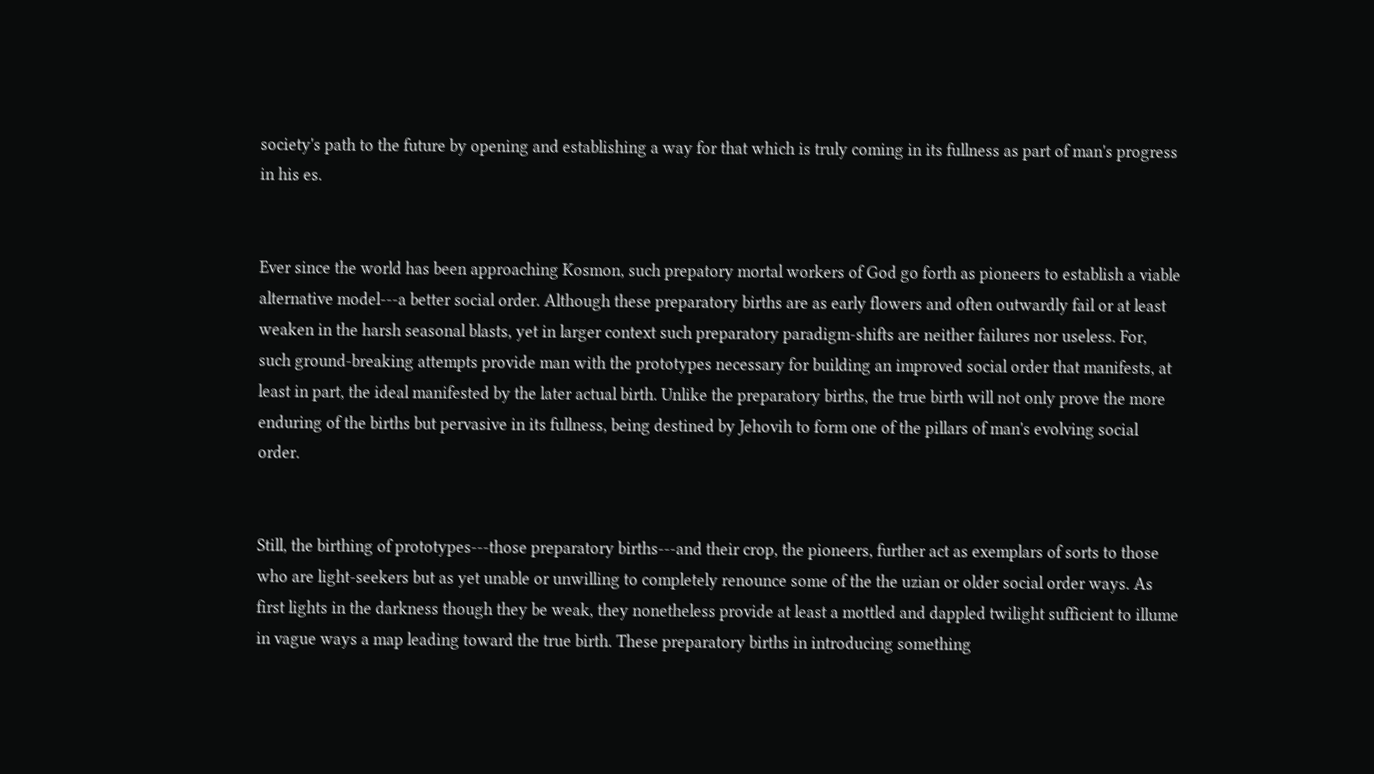society's path to the future by opening and establishing a way for that which is truly coming in its fullness as part of man's progress in his es.


Ever since the world has been approaching Kosmon, such prepatory mortal workers of God go forth as pioneers to establish a viable alternative model---a better social order. Although these preparatory births are as early flowers and often outwardly fail or at least weaken in the harsh seasonal blasts, yet in larger context such preparatory paradigm-shifts are neither failures nor useless. For, such ground-breaking attempts provide man with the prototypes necessary for building an improved social order that manifests, at least in part, the ideal manifested by the later actual birth. Unlike the preparatory births, the true birth will not only prove the more enduring of the births but pervasive in its fullness, being destined by Jehovih to form one of the pillars of man's evolving social order.


Still, the birthing of prototypes---those preparatory births---and their crop, the pioneers, further act as exemplars of sorts to those who are light-seekers but as yet unable or unwilling to completely renounce some of the the uzian or older social order ways. As first lights in the darkness though they be weak, they nonetheless provide at least a mottled and dappled twilight sufficient to illume in vague ways a map leading toward the true birth. These preparatory births in introducing something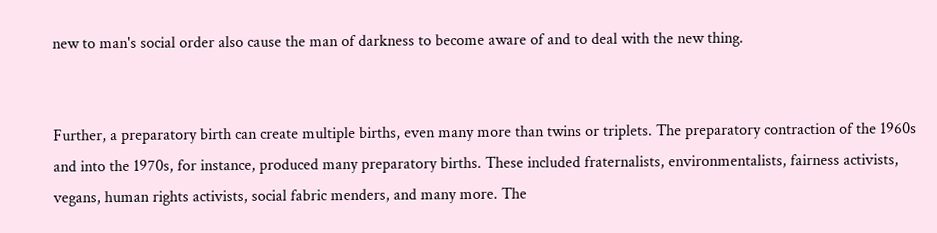new to man's social order also cause the man of darkness to become aware of and to deal with the new thing.


Further, a preparatory birth can create multiple births, even many more than twins or triplets. The preparatory contraction of the 1960s and into the 1970s, for instance, produced many preparatory births. These included fraternalists, environmentalists, fairness activists, vegans, human rights activists, social fabric menders, and many more. The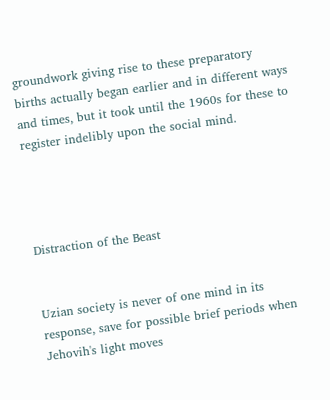groundwork giving rise to these preparatory births actually began earlier and in different ways and times, but it took until the 1960s for these to register indelibly upon the social mind.




Distraction of the Beast


Uzian society is never of one mind in its response, save for possible brief periods when Jehovih's light moves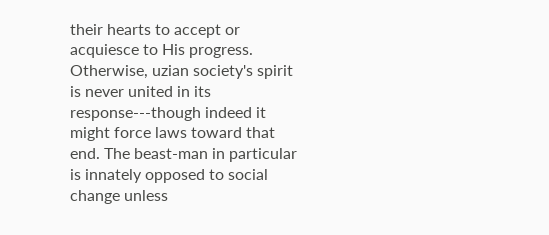their hearts to accept or acquiesce to His progress. Otherwise, uzian society's spirit is never united in its response---though indeed it might force laws toward that end. The beast-man in particular is innately opposed to social change unless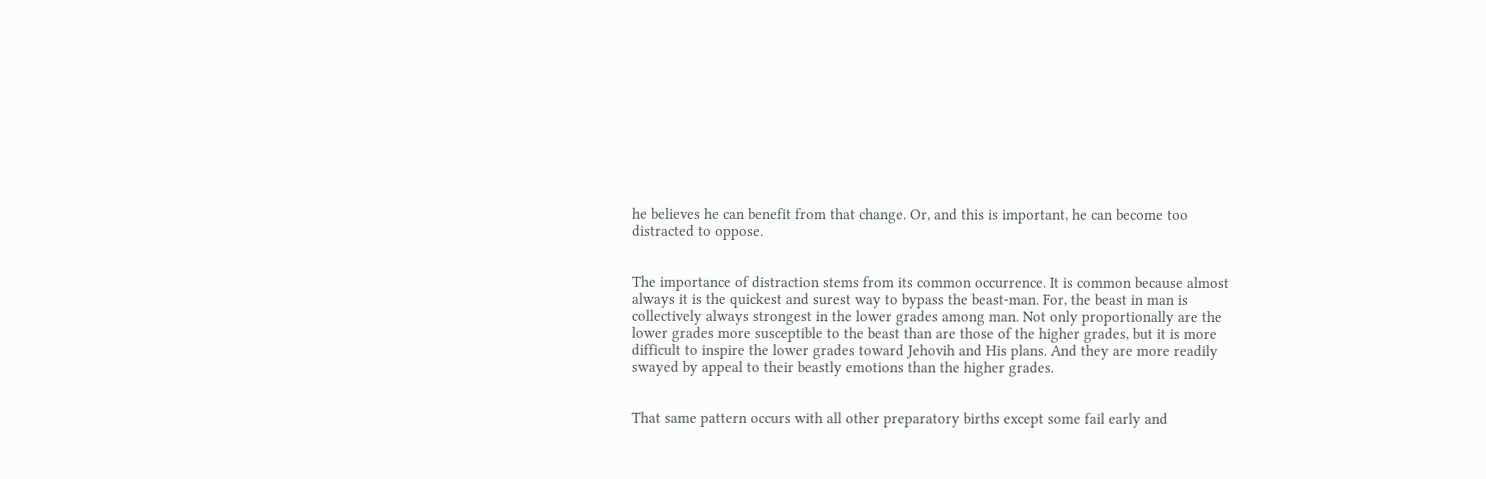he believes he can benefit from that change. Or, and this is important, he can become too distracted to oppose.


The importance of distraction stems from its common occurrence. It is common because almost always it is the quickest and surest way to bypass the beast-man. For, the beast in man is collectively always strongest in the lower grades among man. Not only proportionally are the lower grades more susceptible to the beast than are those of the higher grades, but it is more difficult to inspire the lower grades toward Jehovih and His plans. And they are more readily swayed by appeal to their beastly emotions than the higher grades.


That same pattern occurs with all other preparatory births except some fail early and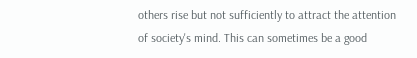others rise but not sufficiently to attract the attention of society's mind. This can sometimes be a good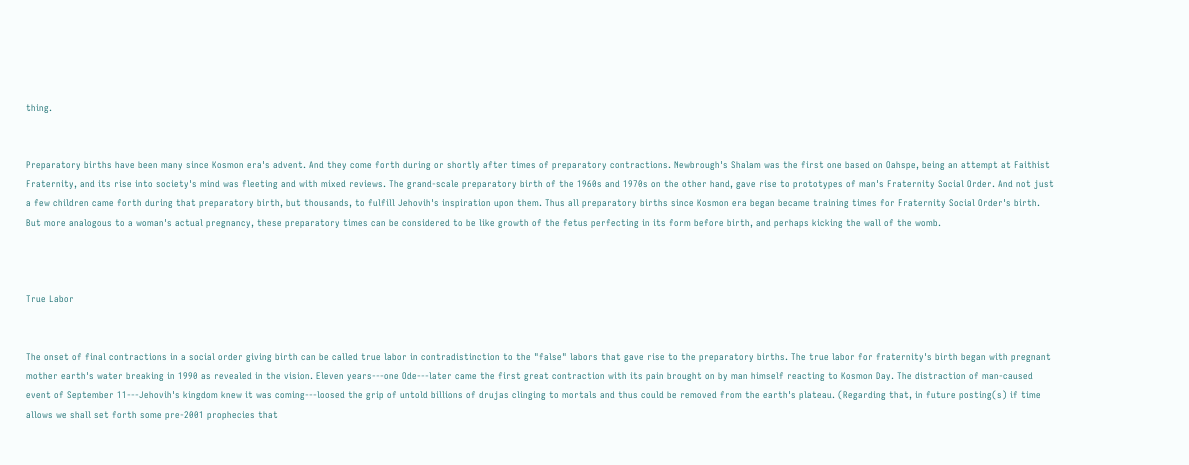thing.


Preparatory births have been many since Kosmon era's advent. And they come forth during or shortly after times of preparatory contractions. Newbrough's Shalam was the first one based on Oahspe, being an attempt at Faithist Fraternity, and its rise into society's mind was fleeting and with mixed reviews. The grand-scale preparatory birth of the 1960s and 1970s on the other hand, gave rise to prototypes of man's Fraternity Social Order. And not just a few children came forth during that preparatory birth, but thousands, to fulfill Jehovih's inspiration upon them. Thus all preparatory births since Kosmon era began became training times for Fraternity Social Order's birth. But more analogous to a woman's actual pregnancy, these preparatory times can be considered to be like growth of the fetus perfecting in its form before birth, and perhaps kicking the wall of the womb.



True Labor


The onset of final contractions in a social order giving birth can be called true labor in contradistinction to the "false" labors that gave rise to the preparatory births. The true labor for fraternity's birth began with pregnant mother earth's water breaking in 1990 as revealed in the vision. Eleven years---one Ode---later came the first great contraction with its pain brought on by man himself reacting to Kosmon Day. The distraction of man-caused event of September 11---Jehovih's kingdom knew it was coming---loosed the grip of untold billions of drujas clinging to mortals and thus could be removed from the earth's plateau. (Regarding that, in future posting(s) if time allows we shall set forth some pre-2001 prophecies that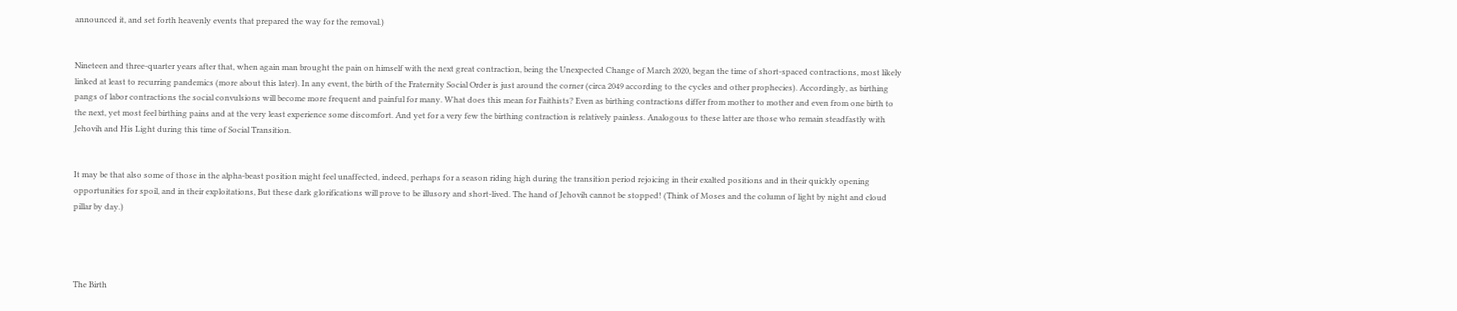announced it, and set forth heavenly events that prepared the way for the removal.)


Nineteen and three-quarter years after that, when again man brought the pain on himself with the next great contraction, being the Unexpected Change of March 2020, began the time of short-spaced contractions, most likely linked at least to recurring pandemics (more about this later). In any event, the birth of the Fraternity Social Order is just around the corner (circa 2049 according to the cycles and other prophecies). Accordingly, as birthing pangs of labor contractions the social convulsions will become more frequent and painful for many. What does this mean for Faithists? Even as birthing contractions differ from mother to mother and even from one birth to the next, yet most feel birthing pains and at the very least experience some discomfort. And yet for a very few the birthing contraction is relatively painless. Analogous to these latter are those who remain steadfastly with Jehovih and His Light during this time of Social Transition.


It may be that also some of those in the alpha-beast position might feel unaffected, indeed, perhaps for a season riding high during the transition period rejoicing in their exalted positions and in their quickly opening opportunities for spoil, and in their exploitations, But these dark glorifications will prove to be illusory and short-lived. The hand of Jehovih cannot be stopped! (Think of Moses and the column of light by night and cloud pillar by day.)




The Birth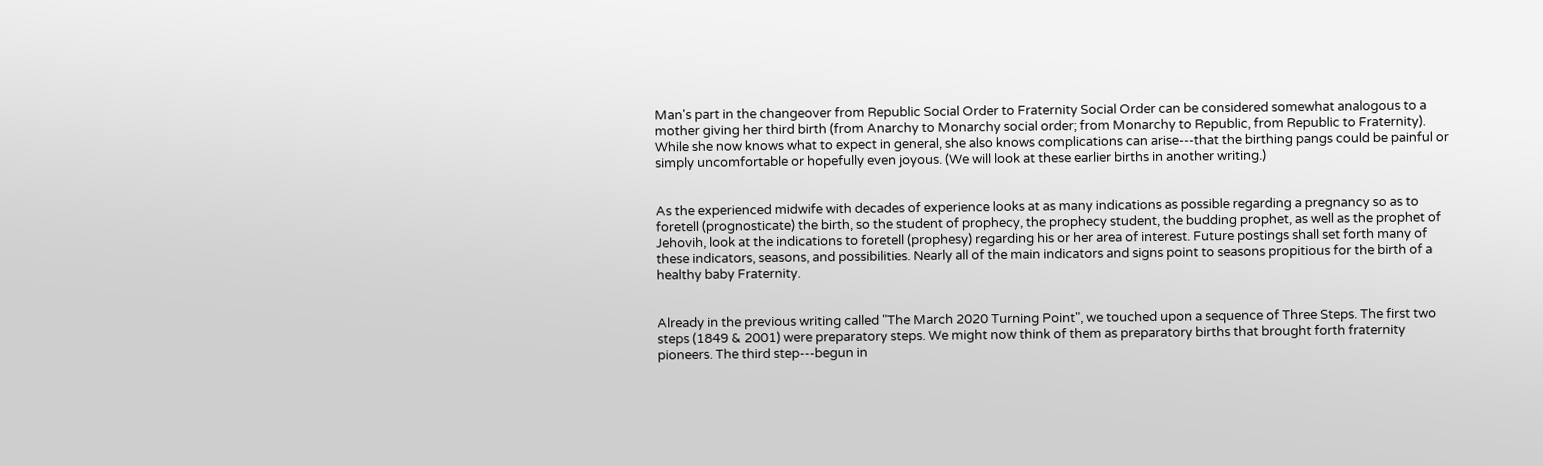Man's part in the changeover from Republic Social Order to Fraternity Social Order can be considered somewhat analogous to a mother giving her third birth (from Anarchy to Monarchy social order; from Monarchy to Republic, from Republic to Fraternity). While she now knows what to expect in general, she also knows complications can arise---that the birthing pangs could be painful or simply uncomfortable or hopefully even joyous. (We will look at these earlier births in another writing.)


As the experienced midwife with decades of experience looks at as many indications as possible regarding a pregnancy so as to foretell (prognosticate) the birth, so the student of prophecy, the prophecy student, the budding prophet, as well as the prophet of Jehovih, look at the indications to foretell (prophesy) regarding his or her area of interest. Future postings shall set forth many of these indicators, seasons, and possibilities. Nearly all of the main indicators and signs point to seasons propitious for the birth of a healthy baby Fraternity.


Already in the previous writing called "The March 2020 Turning Point", we touched upon a sequence of Three Steps. The first two steps (1849 & 2001) were preparatory steps. We might now think of them as preparatory births that brought forth fraternity pioneers. The third step---begun in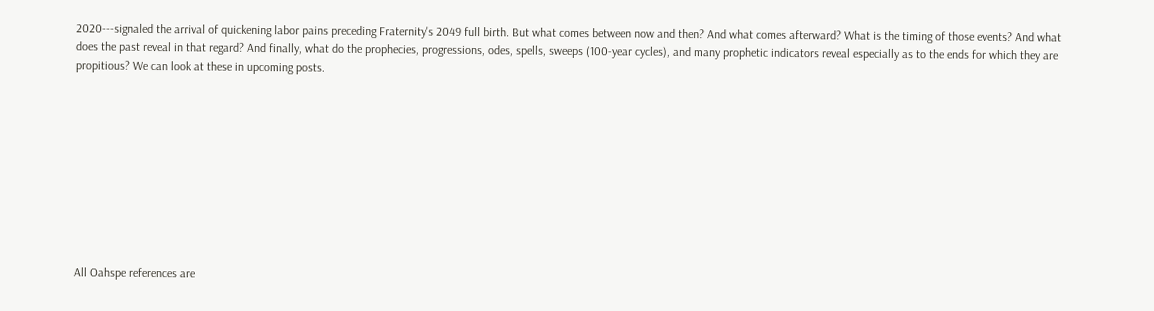2020---signaled the arrival of quickening labor pains preceding Fraternity's 2049 full birth. But what comes between now and then? And what comes afterward? What is the timing of those events? And what does the past reveal in that regard? And finally, what do the prophecies, progressions, odes, spells, sweeps (100-year cycles), and many prophetic indicators reveal especially as to the ends for which they are propitious? We can look at these in upcoming posts.










All Oahspe references are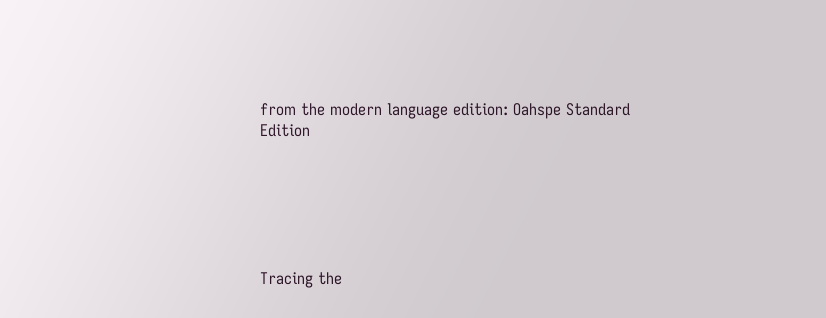from the modern language edition: Oahspe Standard Edition






Tracing the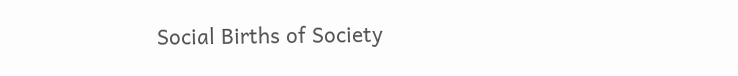Social Births of Society